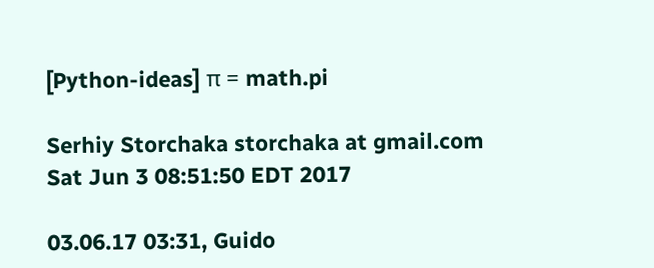[Python-ideas] π = math.pi

Serhiy Storchaka storchaka at gmail.com
Sat Jun 3 08:51:50 EDT 2017

03.06.17 03:31, Guido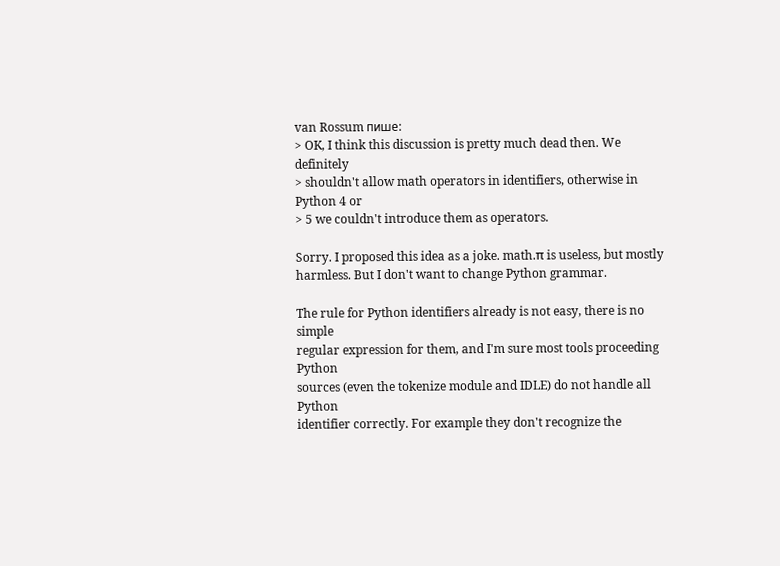van Rossum пише:
> OK, I think this discussion is pretty much dead then. We definitely
> shouldn't allow math operators in identifiers, otherwise in Python 4 or
> 5 we couldn't introduce them as operators.

Sorry. I proposed this idea as a joke. math.π is useless, but mostly
harmless. But I don't want to change Python grammar.

The rule for Python identifiers already is not easy, there is no simple
regular expression for them, and I'm sure most tools proceeding Python
sources (even the tokenize module and IDLE) do not handle all Python
identifier correctly. For example they don't recognize the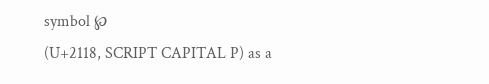symbol ℘
(U+2118, SCRIPT CAPITAL P) as a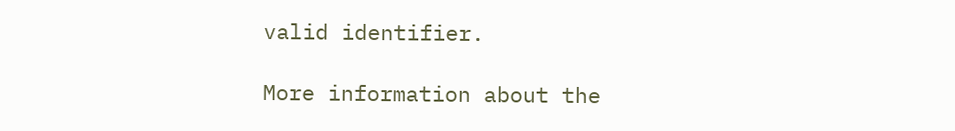valid identifier.

More information about the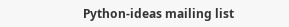Python-ideas mailing list